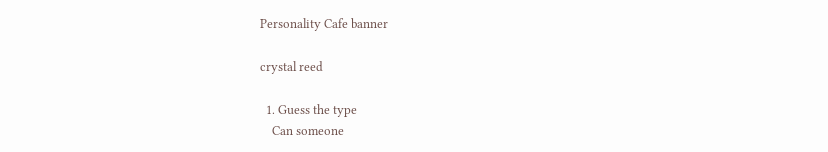Personality Cafe banner

crystal reed

  1. Guess the type
    Can someone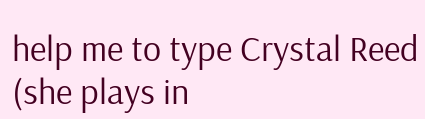help me to type Crystal Reed (she plays in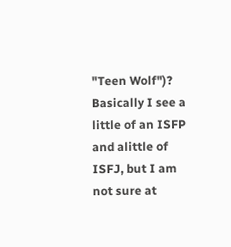"Teen Wolf")? Basically I see a little of an ISFP and alittle of ISFJ, but I am not sure at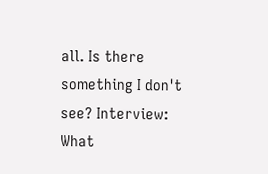all. Is there something I don't see? Interview: What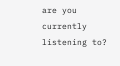are you currently listening to?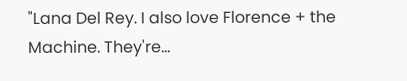"Lana Del Rey. I also love Florence + the Machine. They're...